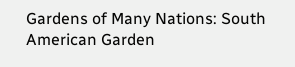Gardens of Many Nations: South American Garden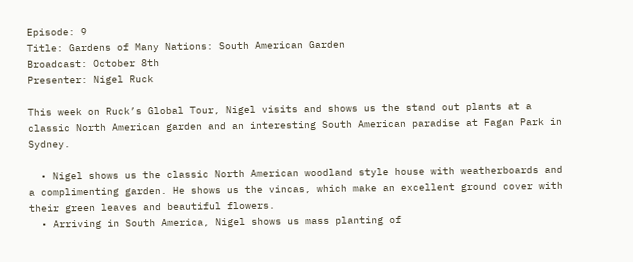Episode: 9
Title: Gardens of Many Nations: South American Garden
Broadcast: October 8th
Presenter: Nigel Ruck

This week on Ruck’s Global Tour, Nigel visits and shows us the stand out plants at a classic North American garden and an interesting South American paradise at Fagan Park in Sydney.

  • Nigel shows us the classic North American woodland style house with weatherboards and a complimenting garden. He shows us the vincas, which make an excellent ground cover with their green leaves and beautiful flowers.
  • Arriving in South America, Nigel shows us mass planting of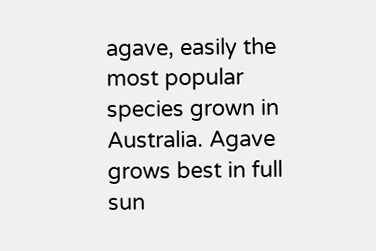agave, easily the most popular species grown in Australia. Agave grows best in full sun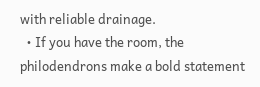with reliable drainage.
  • If you have the room, the philodendrons make a bold statement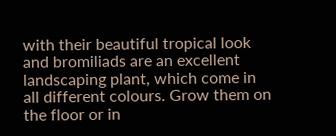with their beautiful tropical look and bromiliads are an excellent landscaping plant, which come in all different colours. Grow them on the floor or in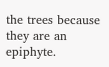the trees because they are an epiphyte.